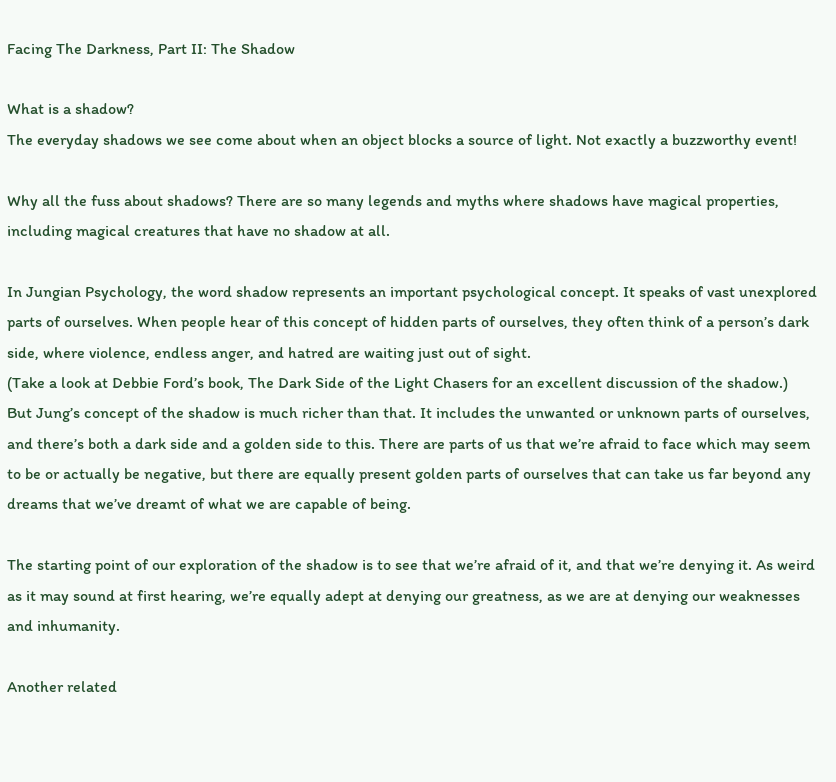Facing The Darkness, Part II: The Shadow

What is a shadow?
The everyday shadows we see come about when an object blocks a source of light. Not exactly a buzzworthy event!

Why all the fuss about shadows? There are so many legends and myths where shadows have magical properties, including magical creatures that have no shadow at all.

In Jungian Psychology, the word shadow represents an important psychological concept. It speaks of vast unexplored parts of ourselves. When people hear of this concept of hidden parts of ourselves, they often think of a person’s dark side, where violence, endless anger, and hatred are waiting just out of sight.
(Take a look at Debbie Ford’s book, The Dark Side of the Light Chasers for an excellent discussion of the shadow.)
But Jung’s concept of the shadow is much richer than that. It includes the unwanted or unknown parts of ourselves, and there’s both a dark side and a golden side to this. There are parts of us that we’re afraid to face which may seem to be or actually be negative, but there are equally present golden parts of ourselves that can take us far beyond any dreams that we’ve dreamt of what we are capable of being.

The starting point of our exploration of the shadow is to see that we’re afraid of it, and that we’re denying it. As weird as it may sound at first hearing, we’re equally adept at denying our greatness, as we are at denying our weaknesses and inhumanity.

Another related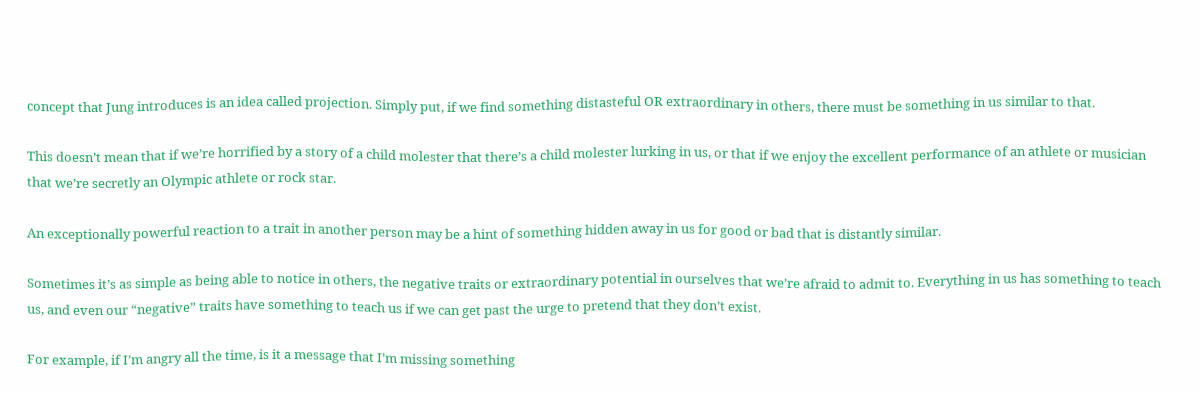concept that Jung introduces is an idea called projection. Simply put, if we find something distasteful OR extraordinary in others, there must be something in us similar to that.

This doesn’t mean that if we’re horrified by a story of a child molester that there’s a child molester lurking in us, or that if we enjoy the excellent performance of an athlete or musician that we’re secretly an Olympic athlete or rock star.

An exceptionally powerful reaction to a trait in another person may be a hint of something hidden away in us for good or bad that is distantly similar.

Sometimes it’s as simple as being able to notice in others, the negative traits or extraordinary potential in ourselves that we’re afraid to admit to. Everything in us has something to teach us, and even our “negative” traits have something to teach us if we can get past the urge to pretend that they don’t exist.

For example, if I’m angry all the time, is it a message that I’m missing something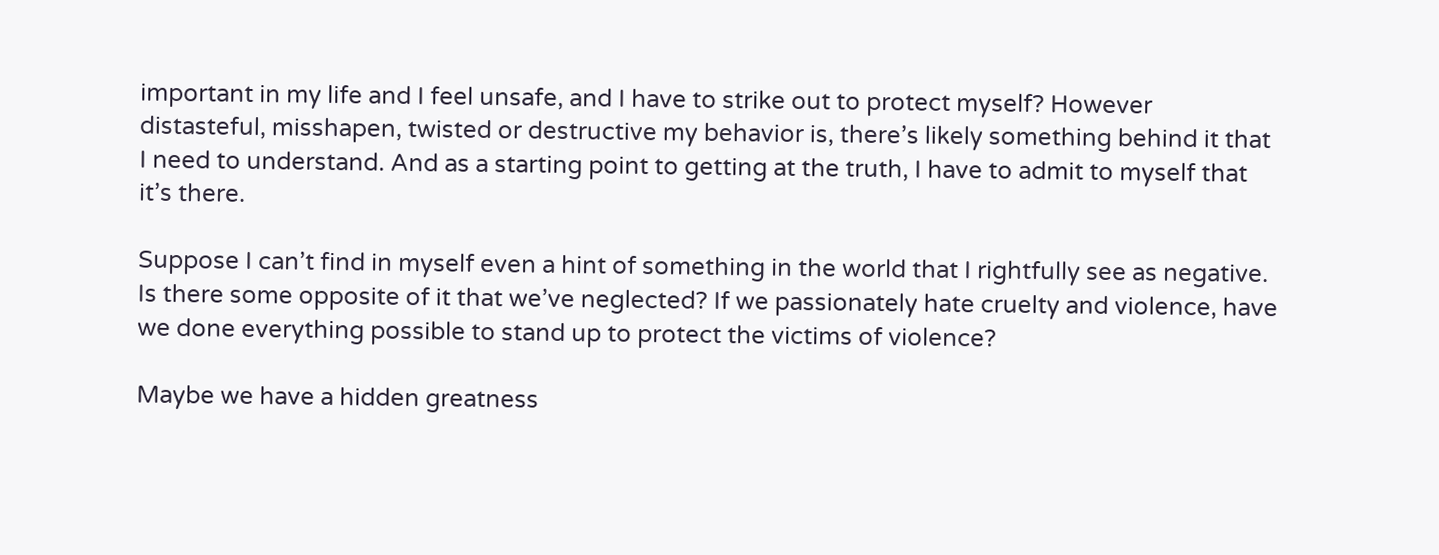important in my life and I feel unsafe, and I have to strike out to protect myself? However distasteful, misshapen, twisted or destructive my behavior is, there’s likely something behind it that I need to understand. And as a starting point to getting at the truth, I have to admit to myself that it’s there.

Suppose I can’t find in myself even a hint of something in the world that I rightfully see as negative. Is there some opposite of it that we’ve neglected? If we passionately hate cruelty and violence, have we done everything possible to stand up to protect the victims of violence?

Maybe we have a hidden greatness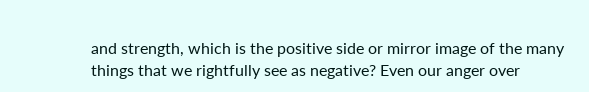and strength, which is the positive side or mirror image of the many things that we rightfully see as negative? Even our anger over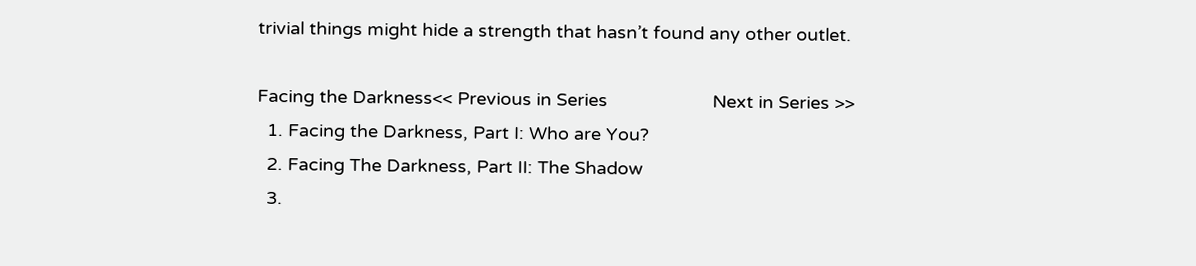trivial things might hide a strength that hasn’t found any other outlet.

Facing the Darkness<< Previous in Series                     Next in Series >>
  1. Facing the Darkness, Part I: Who are You?
  2. Facing The Darkness, Part II: The Shadow
  3.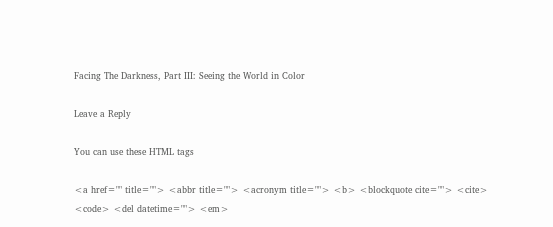Facing The Darkness, Part III: Seeing the World in Color

Leave a Reply

You can use these HTML tags

<a href="" title=""> <abbr title=""> <acronym title=""> <b> <blockquote cite=""> <cite> <code> <del datetime=""> <em>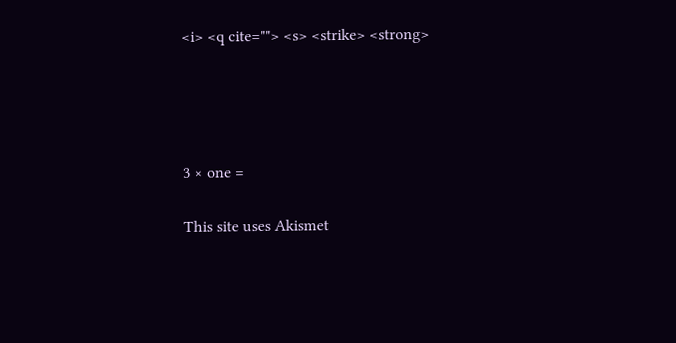<i> <q cite=""> <s> <strike> <strong>




3 × one =

This site uses Akismet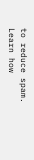to reduce spam. Learn how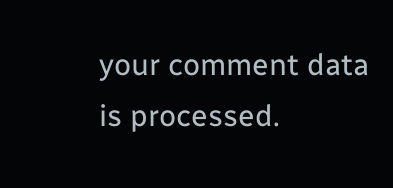your comment data is processed.